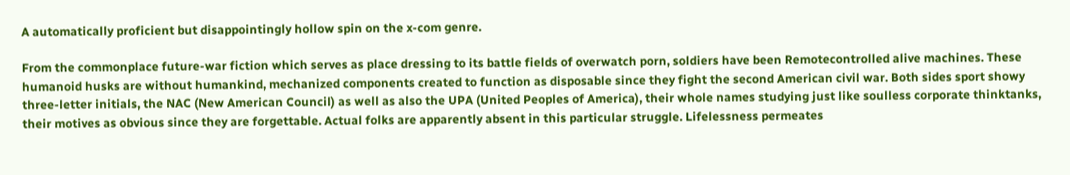A automatically proficient but disappointingly hollow spin on the x-com genre.

From the commonplace future-war fiction which serves as place dressing to its battle fields of overwatch porn, soldiers have been Remotecontrolled alive machines. These humanoid husks are without humankind, mechanized components created to function as disposable since they fight the second American civil war. Both sides sport showy three-letter initials, the NAC (New American Council) as well as also the UPA (United Peoples of America), their whole names studying just like soulless corporate thinktanks, their motives as obvious since they are forgettable. Actual folks are apparently absent in this particular struggle. Lifelessness permeates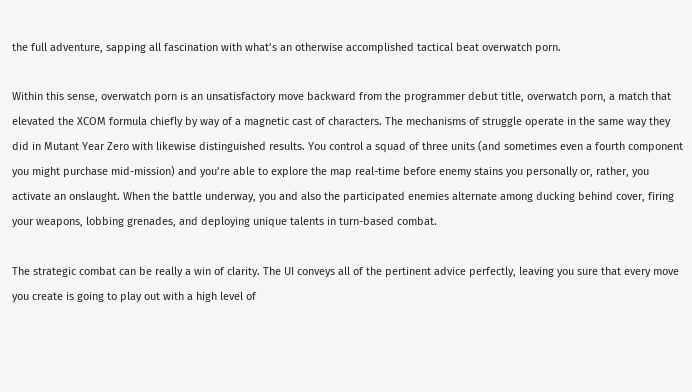the full adventure, sapping all fascination with what’s an otherwise accomplished tactical beat overwatch porn.

Within this sense, overwatch porn is an unsatisfactory move backward from the programmer debut title, overwatch porn, a match that elevated the XCOM formula chiefly by way of a magnetic cast of characters. The mechanisms of struggle operate in the same way they did in Mutant Year Zero with likewise distinguished results. You control a squad of three units (and sometimes even a fourth component you might purchase mid-mission) and you’re able to explore the map real-time before enemy stains you personally or, rather, you activate an onslaught. When the battle underway, you and also the participated enemies alternate among ducking behind cover, firing your weapons, lobbing grenades, and deploying unique talents in turn-based combat.

The strategic combat can be really a win of clarity. The UI conveys all of the pertinent advice perfectly, leaving you sure that every move you create is going to play out with a high level of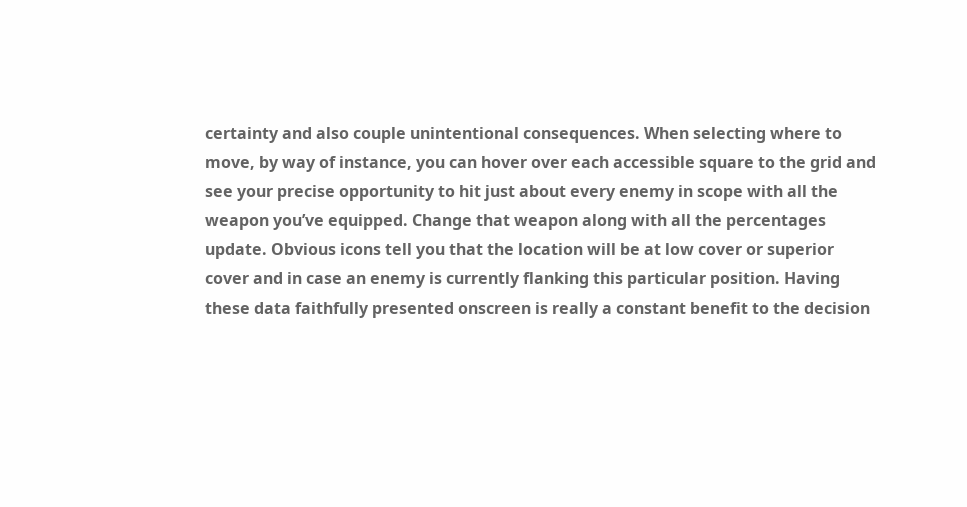certainty and also couple unintentional consequences. When selecting where to move, by way of instance, you can hover over each accessible square to the grid and see your precise opportunity to hit just about every enemy in scope with all the weapon you’ve equipped. Change that weapon along with all the percentages update. Obvious icons tell you that the location will be at low cover or superior cover and in case an enemy is currently flanking this particular position. Having these data faithfully presented onscreen is really a constant benefit to the decision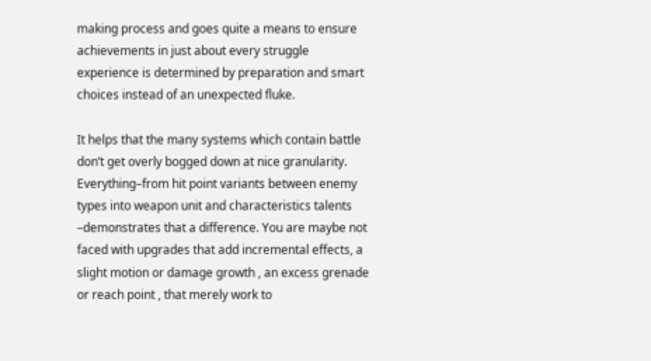making process and goes quite a means to ensure achievements in just about every struggle experience is determined by preparation and smart choices instead of an unexpected fluke.

It helps that the many systems which contain battle don’t get overly bogged down at nice granularity. Everything–from hit point variants between enemy types into weapon unit and characteristics talents –demonstrates that a difference. You are maybe not faced with upgrades that add incremental effects, a slight motion or damage growth , an excess grenade or reach point , that merely work to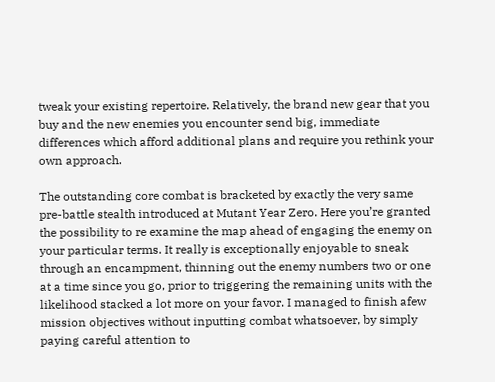tweak your existing repertoire. Relatively, the brand new gear that you buy and the new enemies you encounter send big, immediate differences which afford additional plans and require you rethink your own approach.

The outstanding core combat is bracketed by exactly the very same pre-battle stealth introduced at Mutant Year Zero. Here you’re granted the possibility to re examine the map ahead of engaging the enemy on your particular terms. It really is exceptionally enjoyable to sneak through an encampment, thinning out the enemy numbers two or one at a time since you go, prior to triggering the remaining units with the likelihood stacked a lot more on your favor. I managed to finish afew mission objectives without inputting combat whatsoever, by simply paying careful attention to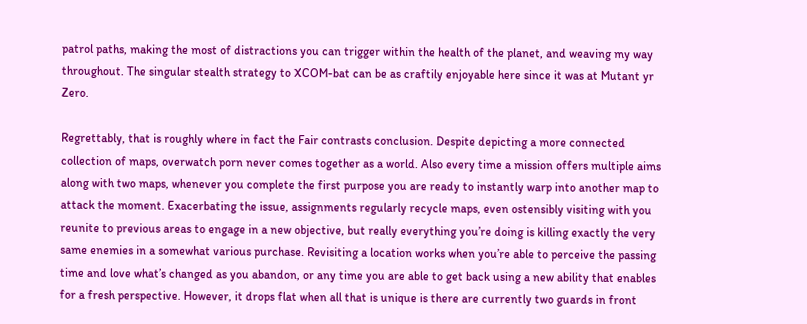patrol paths, making the most of distractions you can trigger within the health of the planet, and weaving my way throughout. The singular stealth strategy to XCOM-bat can be as craftily enjoyable here since it was at Mutant yr Zero.

Regrettably, that is roughly where in fact the Fair contrasts conclusion. Despite depicting a more connected collection of maps, overwatch porn never comes together as a world. Also every time a mission offers multiple aims along with two maps, whenever you complete the first purpose you are ready to instantly warp into another map to attack the moment. Exacerbating the issue, assignments regularly recycle maps, even ostensibly visiting with you reunite to previous areas to engage in a new objective, but really everything you’re doing is killing exactly the very same enemies in a somewhat various purchase. Revisiting a location works when you’re able to perceive the passing time and love what’s changed as you abandon, or any time you are able to get back using a new ability that enables for a fresh perspective. However, it drops flat when all that is unique is there are currently two guards in front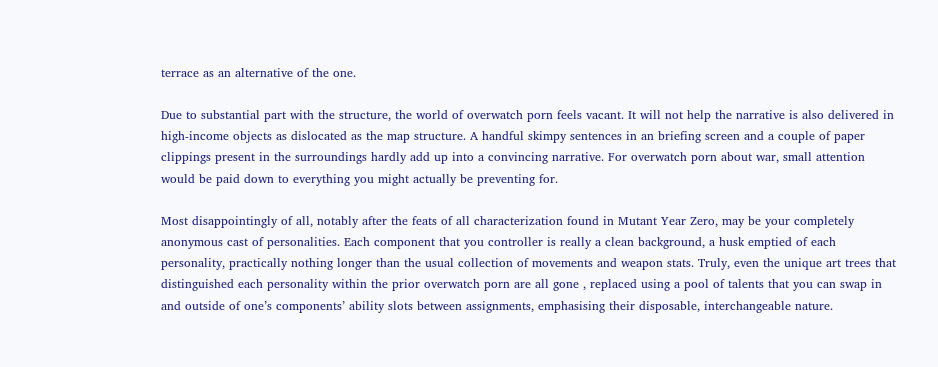terrace as an alternative of the one.

Due to substantial part with the structure, the world of overwatch porn feels vacant. It will not help the narrative is also delivered in high-income objects as dislocated as the map structure. A handful skimpy sentences in an briefing screen and a couple of paper clippings present in the surroundings hardly add up into a convincing narrative. For overwatch porn about war, small attention would be paid down to everything you might actually be preventing for.

Most disappointingly of all, notably after the feats of all characterization found in Mutant Year Zero, may be your completely anonymous cast of personalities. Each component that you controller is really a clean background, a husk emptied of each personality, practically nothing longer than the usual collection of movements and weapon stats. Truly, even the unique art trees that distinguished each personality within the prior overwatch porn are all gone , replaced using a pool of talents that you can swap in and outside of one’s components’ ability slots between assignments, emphasising their disposable, interchangeable nature.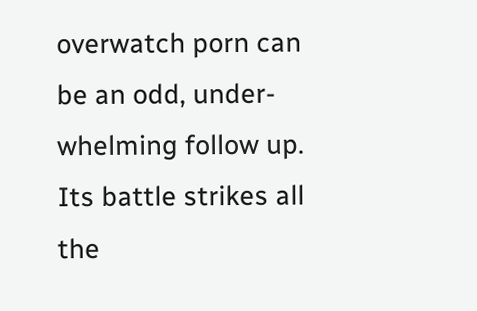overwatch porn can be an odd, under-whelming follow up. Its battle strikes all the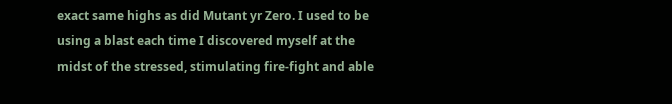exact same highs as did Mutant yr Zero. I used to be using a blast each time I discovered myself at the midst of the stressed, stimulating fire-fight and able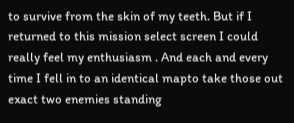to survive from the skin of my teeth. But if I returned to this mission select screen I could really feel my enthusiasm . And each and every time I fell in to an identical mapto take those out exact two enemies standing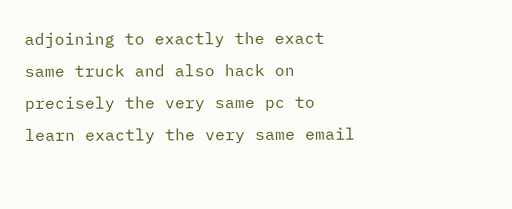adjoining to exactly the exact same truck and also hack on precisely the very same pc to learn exactly the very same email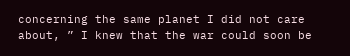concerning the same planet I did not care about, ” I knew that the war could soon be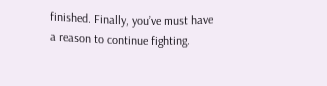finished. Finally, you’ve must have a reason to continue fighting.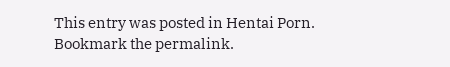This entry was posted in Hentai Porn. Bookmark the permalink.